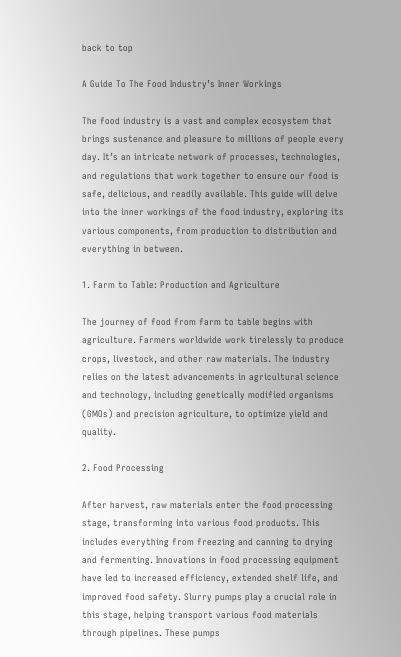back to top

A Guide To The Food Industry’s Inner Workings

The food industry is a vast and complex ecosystem that brings sustenance and pleasure to millions of people every day. It’s an intricate network of processes, technologies, and regulations that work together to ensure our food is safe, delicious, and readily available. This guide will delve into the inner workings of the food industry, exploring its various components, from production to distribution and everything in between.

1. Farm to Table: Production and Agriculture

The journey of food from farm to table begins with agriculture. Farmers worldwide work tirelessly to produce crops, livestock, and other raw materials. The industry relies on the latest advancements in agricultural science and technology, including genetically modified organisms (GMOs) and precision agriculture, to optimize yield and quality.

2. Food Processing

After harvest, raw materials enter the food processing stage, transforming into various food products. This includes everything from freezing and canning to drying and fermenting. Innovations in food processing equipment have led to increased efficiency, extended shelf life, and improved food safety. Slurry pumps play a crucial role in this stage, helping transport various food materials through pipelines. These pumps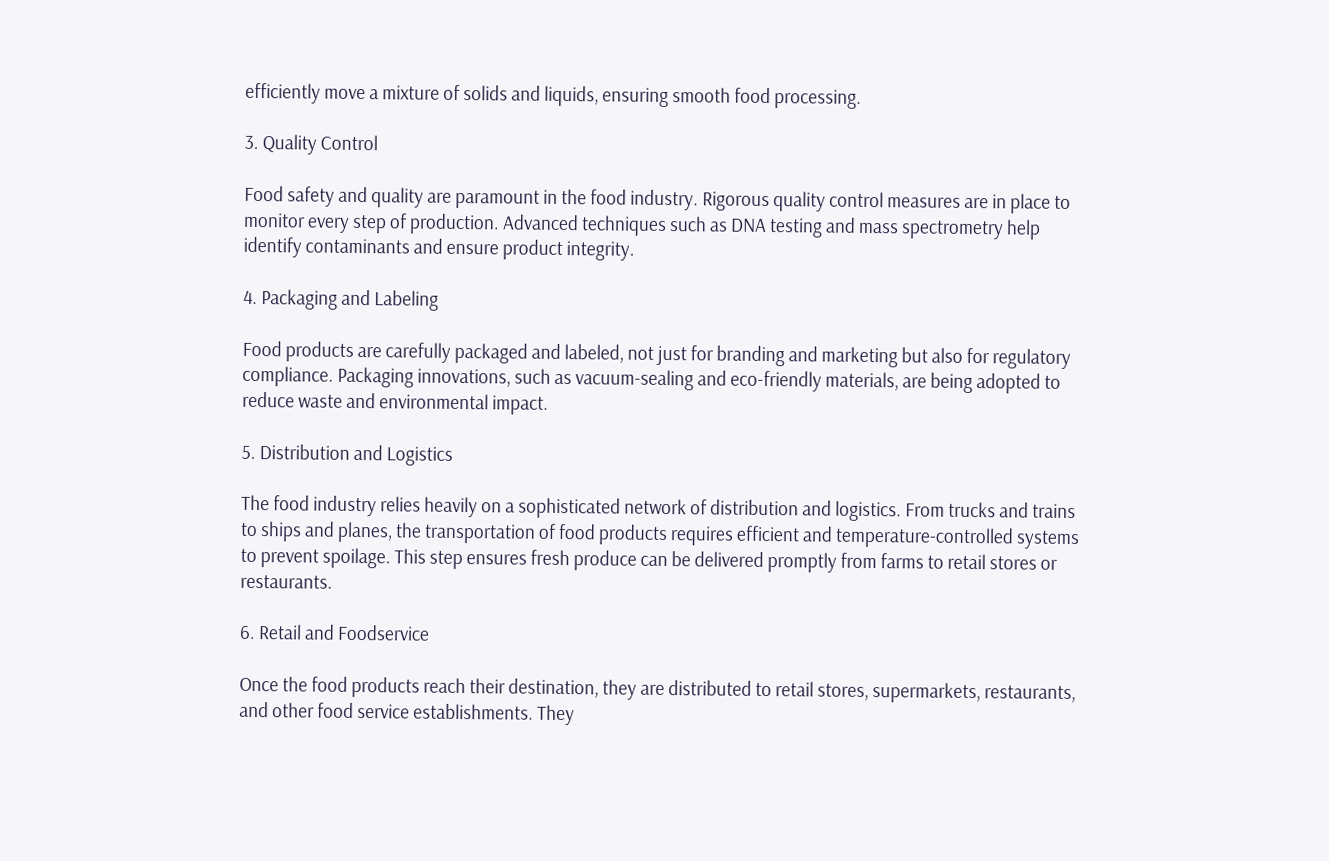efficiently move a mixture of solids and liquids, ensuring smooth food processing.

3. Quality Control

Food safety and quality are paramount in the food industry. Rigorous quality control measures are in place to monitor every step of production. Advanced techniques such as DNA testing and mass spectrometry help identify contaminants and ensure product integrity.

4. Packaging and Labeling

Food products are carefully packaged and labeled, not just for branding and marketing but also for regulatory compliance. Packaging innovations, such as vacuum-sealing and eco-friendly materials, are being adopted to reduce waste and environmental impact.

5. Distribution and Logistics

The food industry relies heavily on a sophisticated network of distribution and logistics. From trucks and trains to ships and planes, the transportation of food products requires efficient and temperature-controlled systems to prevent spoilage. This step ensures fresh produce can be delivered promptly from farms to retail stores or restaurants.

6. Retail and Foodservice

Once the food products reach their destination, they are distributed to retail stores, supermarkets, restaurants, and other food service establishments. They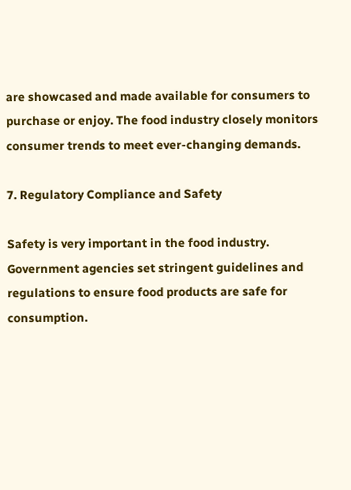are showcased and made available for consumers to purchase or enjoy. The food industry closely monitors consumer trends to meet ever-changing demands.

7. Regulatory Compliance and Safety

Safety is very important in the food industry. Government agencies set stringent guidelines and regulations to ensure food products are safe for consumption.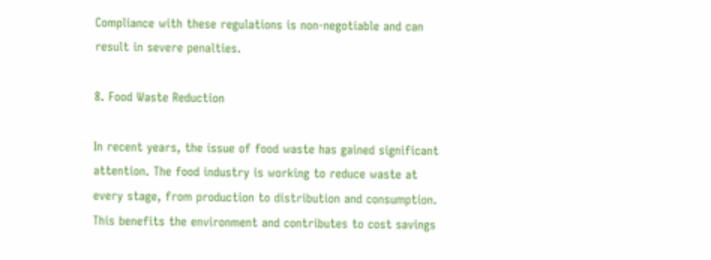Compliance with these regulations is non-negotiable and can result in severe penalties.

8. Food Waste Reduction

In recent years, the issue of food waste has gained significant attention. The food industry is working to reduce waste at every stage, from production to distribution and consumption. This benefits the environment and contributes to cost savings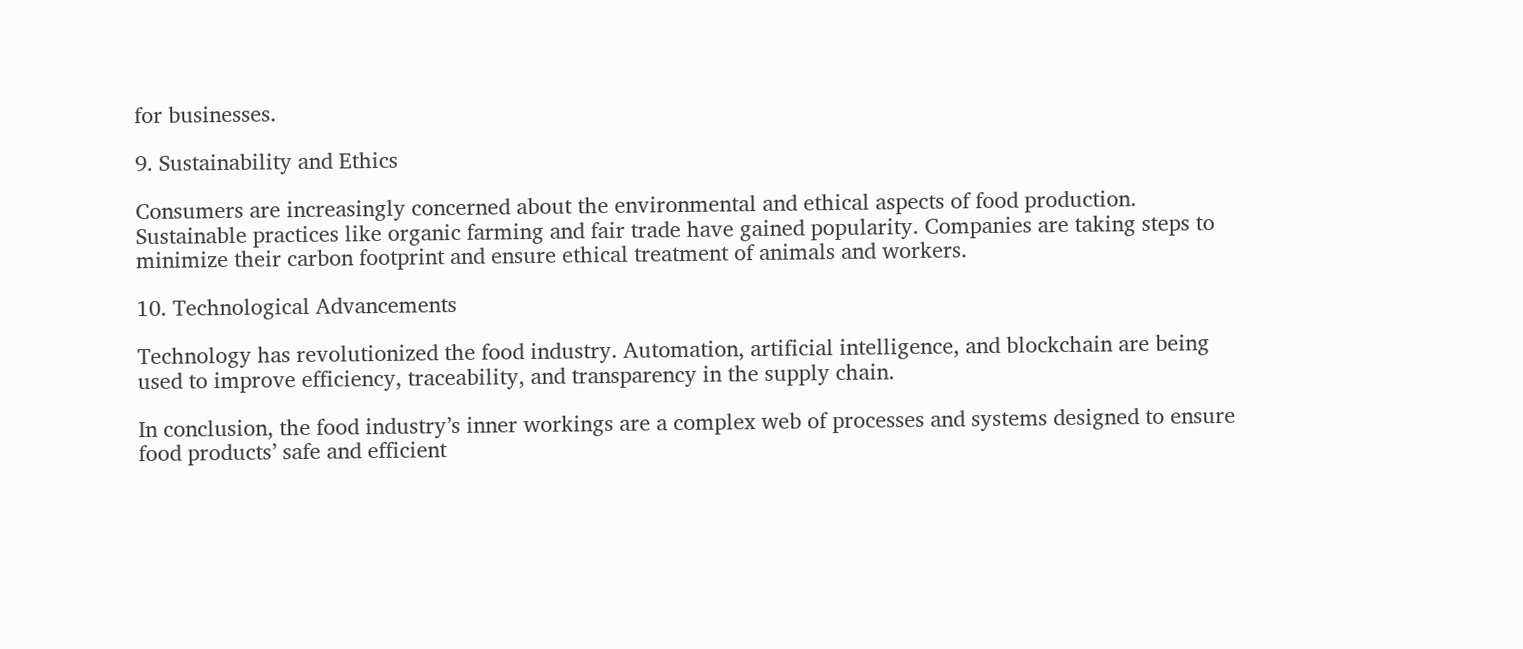for businesses.

9. Sustainability and Ethics

Consumers are increasingly concerned about the environmental and ethical aspects of food production. Sustainable practices like organic farming and fair trade have gained popularity. Companies are taking steps to minimize their carbon footprint and ensure ethical treatment of animals and workers.

10. Technological Advancements

Technology has revolutionized the food industry. Automation, artificial intelligence, and blockchain are being used to improve efficiency, traceability, and transparency in the supply chain.

In conclusion, the food industry’s inner workings are a complex web of processes and systems designed to ensure food products’ safe and efficient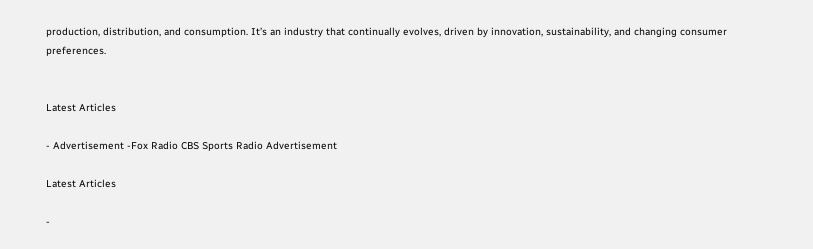production, distribution, and consumption. It’s an industry that continually evolves, driven by innovation, sustainability, and changing consumer preferences.


Latest Articles

- Advertisement -Fox Radio CBS Sports Radio Advertisement

Latest Articles

-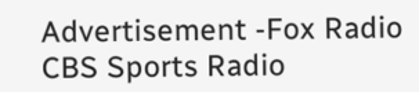Advertisement -Fox Radio CBS Sports Radio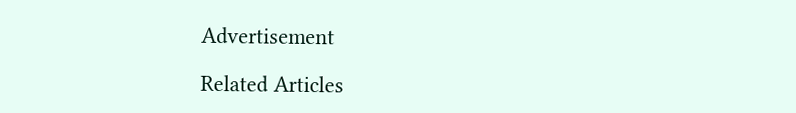Advertisement

Related Articles